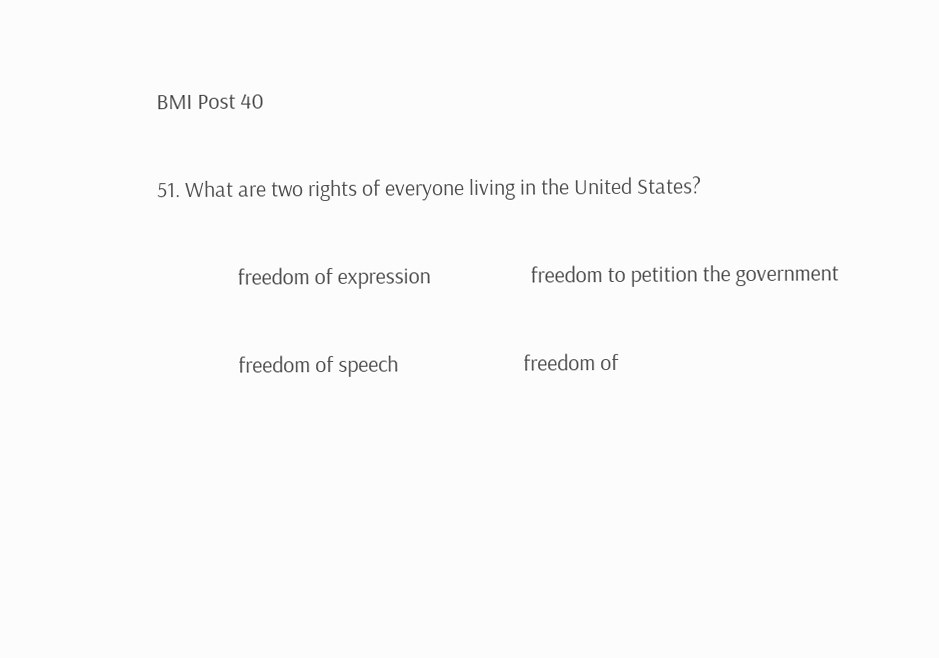BMI Post 40

51. What are two rights of everyone living in the United States?

                freedom of expression                    freedom to petition the government

                freedom of speech                         freedom of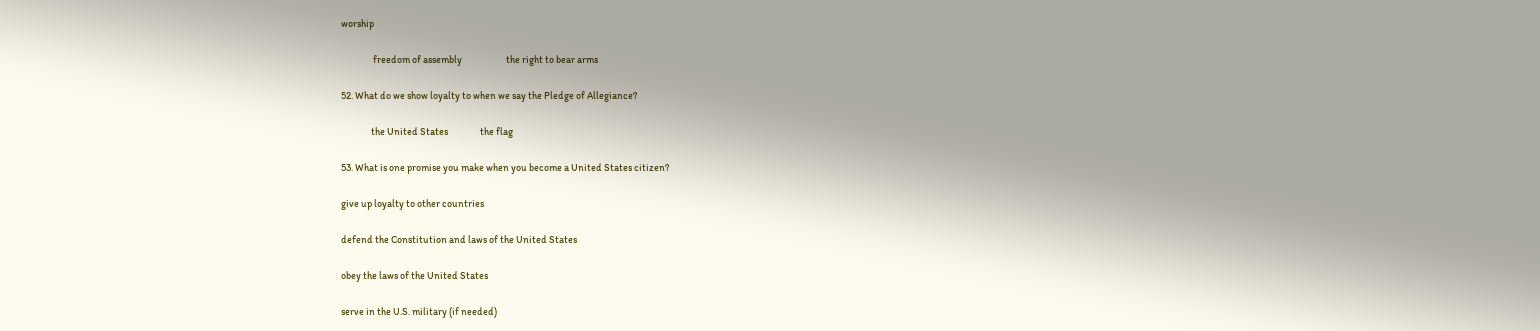worship

                freedom of assembly                      the right to bear arms

52. What do we show loyalty to when we say the Pledge of Allegiance?

               the United States                the flag

53. What is one promise you make when you become a United States citizen?

give up loyalty to other countries

defend the Constitution and laws of the United States

obey the laws of the United States

serve in the U.S. military (if needed)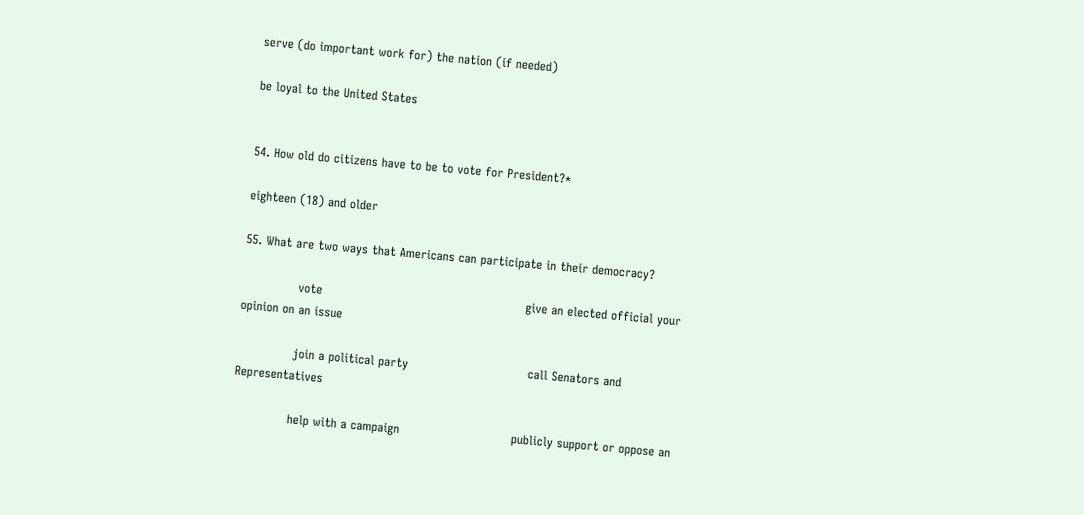serve (do important work for) the nation (if needed)

be loyal to the United States


54. How old do citizens have to be to vote for President?*

eighteen (18) and older

55. What are two ways that Americans can participate in their democracy?

              vote                                                   give an elected official your opinion on an issue

              join a political party                              call Senators and Representatives

              help with a campaign                            publicly support or oppose an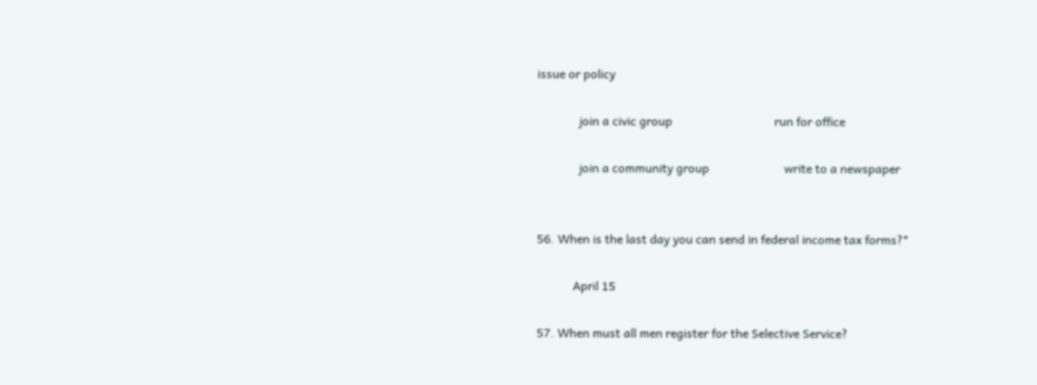issue or policy

              join a civic group                                  run for office

              join a community group                         write to a newspaper


56. When is the last day you can send in federal income tax forms?*

            April 15

57. When must all men register for the Selective Service?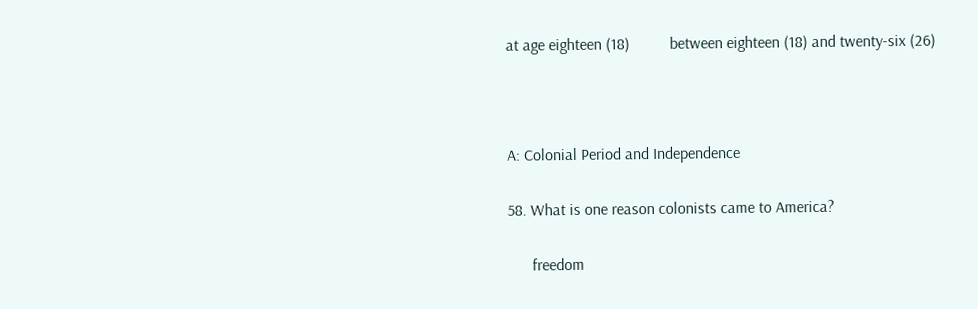at age eighteen (18)          between eighteen (18) and twenty-six (26)



A: Colonial Period and Independence

58. What is one reason colonists came to America?

      freedom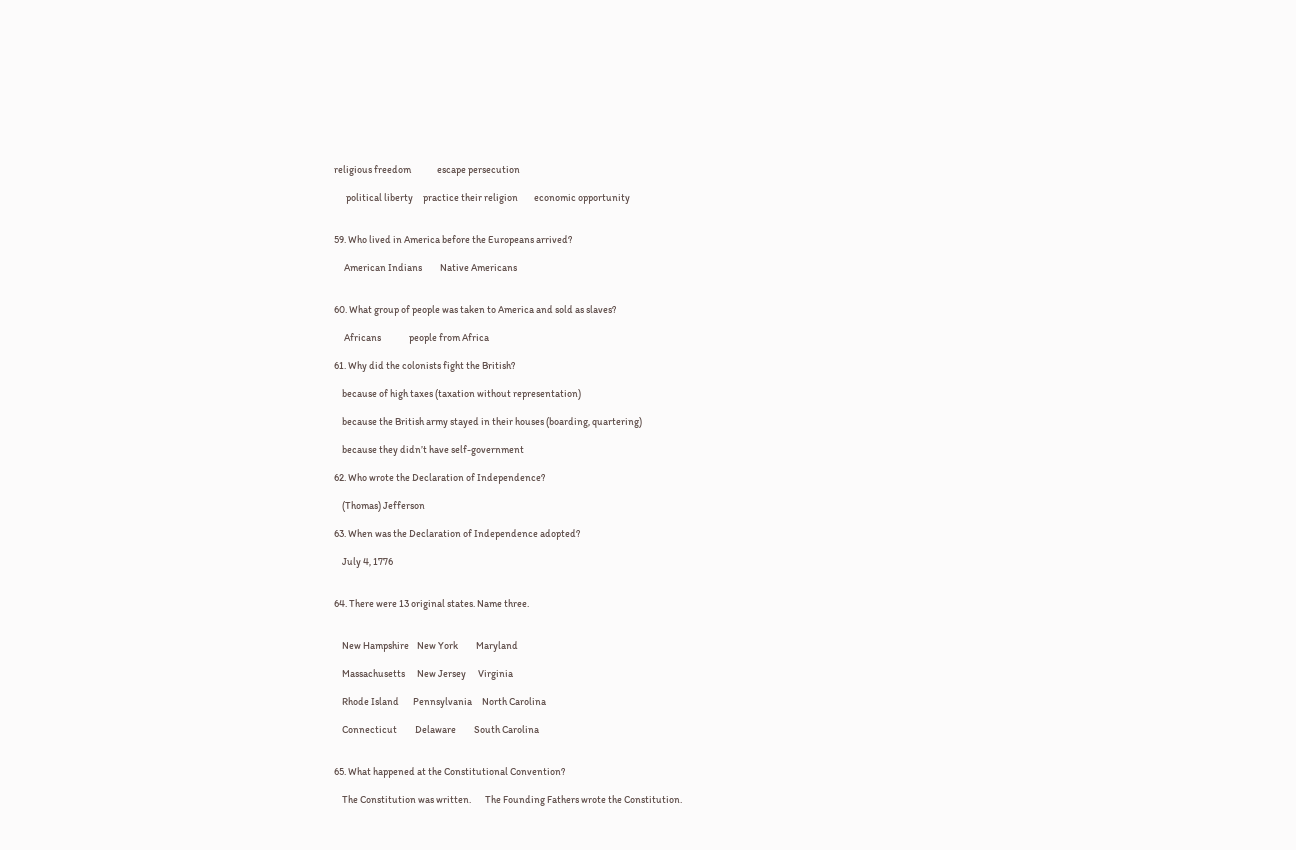religious freedom             escape persecution

      political liberty     practice their religion        economic opportunity


59. Who lived in America before the Europeans arrived?

     American Indians         Native Americans


60. What group of people was taken to America and sold as slaves?

     Africans              people from Africa

61. Why did the colonists fight the British?

    because of high taxes (taxation without representation)

    because the British army stayed in their houses (boarding, quartering)

    because they didn’t have self-government

62. Who wrote the Declaration of Independence?

    (Thomas) Jefferson

63. When was the Declaration of Independence adopted?

    July 4, 1776


64. There were 13 original states. Name three.


    New Hampshire    New York         Maryland

    Massachusetts      New Jersey      Virginia

    Rhode Island       Pennsylvania     North Carolina

    Connecticut         Delaware         South Carolina


65. What happened at the Constitutional Convention?

    The Constitution was written.       The Founding Fathers wrote the Constitution.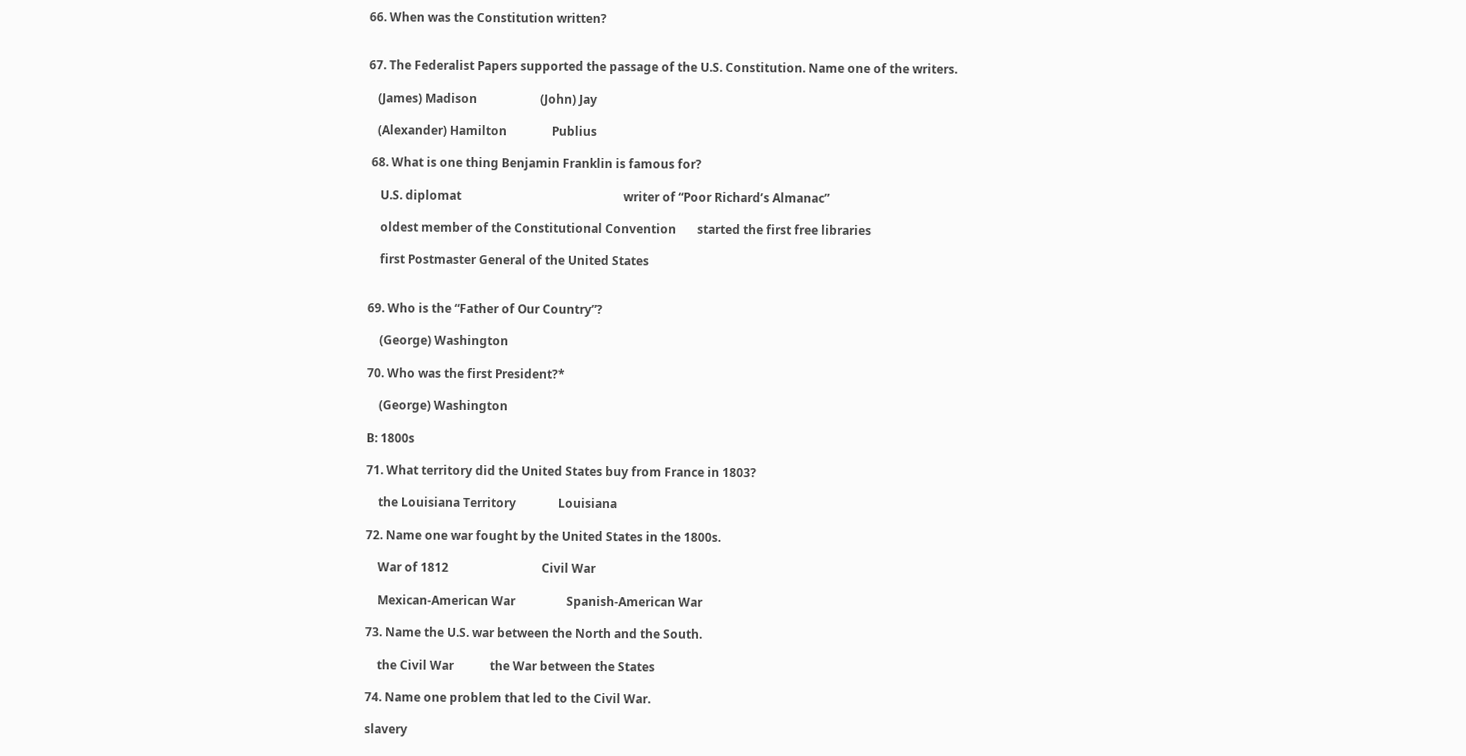66. When was the Constitution written?


67. The Federalist Papers supported the passage of the U.S. Constitution. Name one of the writers.

   (James) Madison                     (John) Jay

   (Alexander) Hamilton               Publius

 68. What is one thing Benjamin Franklin is famous for?

    U.S. diplomat                                                      writer of “Poor Richard’s Almanac”

    oldest member of the Constitutional Convention       started the first free libraries

    first Postmaster General of the United States


69. Who is the “Father of Our Country”?

    (George) Washington

70. Who was the first President?*

    (George) Washington

B: 1800s

71. What territory did the United States buy from France in 1803?

    the Louisiana Territory              Louisiana

72. Name one war fought by the United States in the 1800s.

    War of 1812                               Civil War

    Mexican-American War                 Spanish-American War

73. Name the U.S. war between the North and the South.

    the Civil War            the War between the States

74. Name one problem that led to the Civil War.

slavery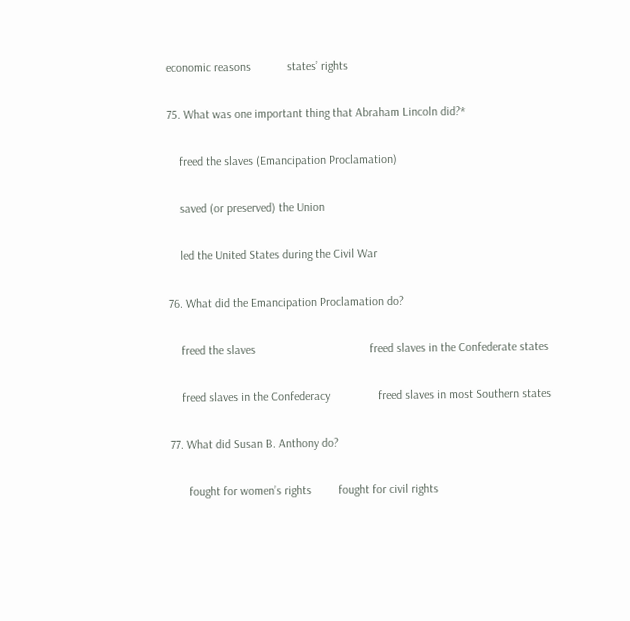economic reasons            states’ rights

75. What was one important thing that Abraham Lincoln did?*

    freed the slaves (Emancipation Proclamation)

    saved (or preserved) the Union

    led the United States during the Civil War

76. What did the Emancipation Proclamation do?

    freed the slaves                                      freed slaves in the Confederate states

    freed slaves in the Confederacy                freed slaves in most Southern states

77. What did Susan B. Anthony do?

      fought for women’s rights         fought for civil rights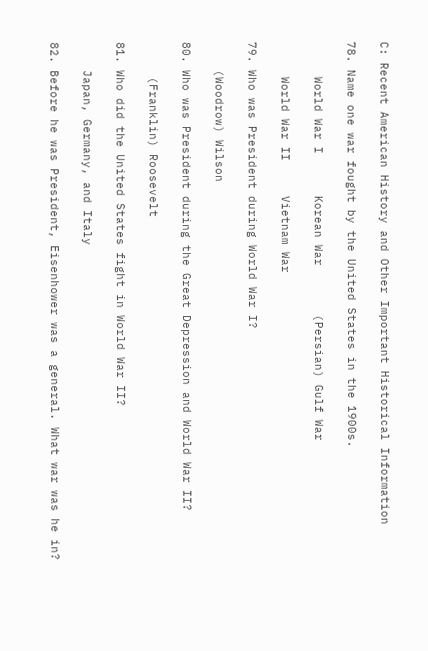C: Recent American History and Other Important Historical Information

78. Name one war fought by the United States in the 1900s.

     World War I      Korean War       (Persian) Gulf War

     World War II     Vietnam War

79. Who was President during World War I?

    (Woodrow) Wilson

80. Who was President during the Great Depression and World War II?

     (Franklin) Roosevelt

81. Who did the United States fight in World War II?

    Japan, Germany, and Italy

82. Before he was President, Eisenhower was a general. What war was he in?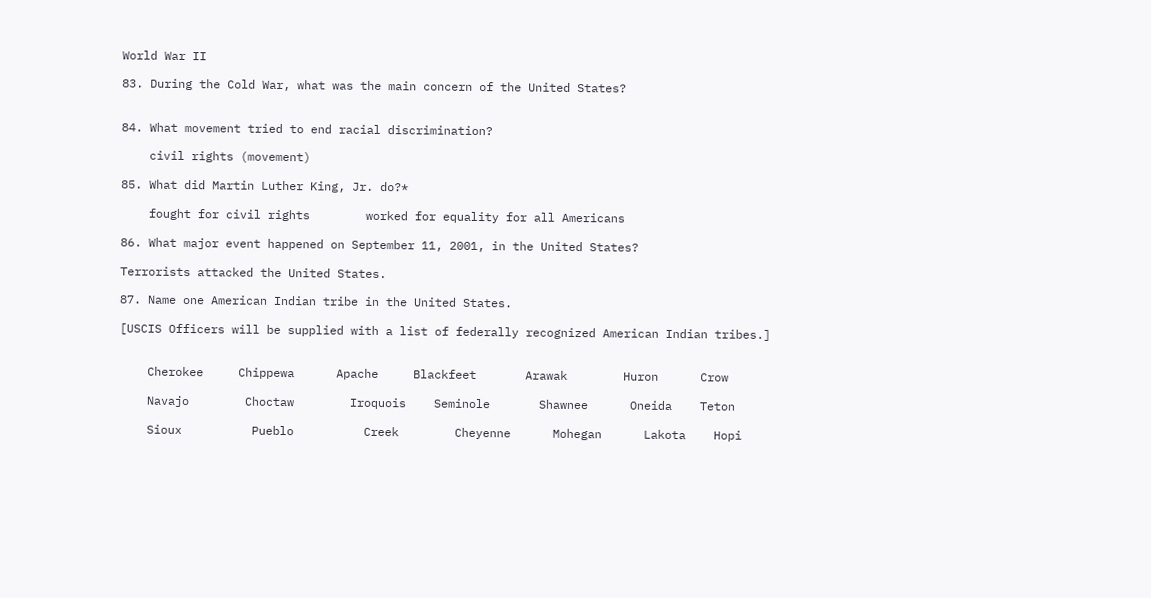World War II

83. During the Cold War, what was the main concern of the United States?


84. What movement tried to end racial discrimination?

    civil rights (movement)

85. What did Martin Luther King, Jr. do?*

    fought for civil rights        worked for equality for all Americans

86. What major event happened on September 11, 2001, in the United States?

Terrorists attacked the United States.

87. Name one American Indian tribe in the United States.

[USCIS Officers will be supplied with a list of federally recognized American Indian tribes.]


    Cherokee     Chippewa      Apache     Blackfeet       Arawak        Huron      Crow

    Navajo        Choctaw        Iroquois    Seminole       Shawnee      Oneida    Teton

    Sioux          Pueblo          Creek        Cheyenne      Mohegan      Lakota    Hopi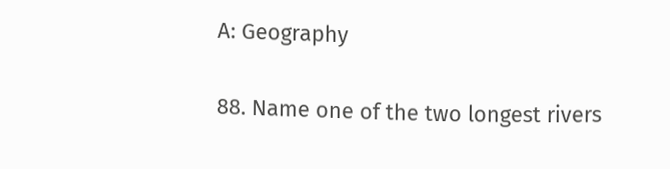A: Geography

88. Name one of the two longest rivers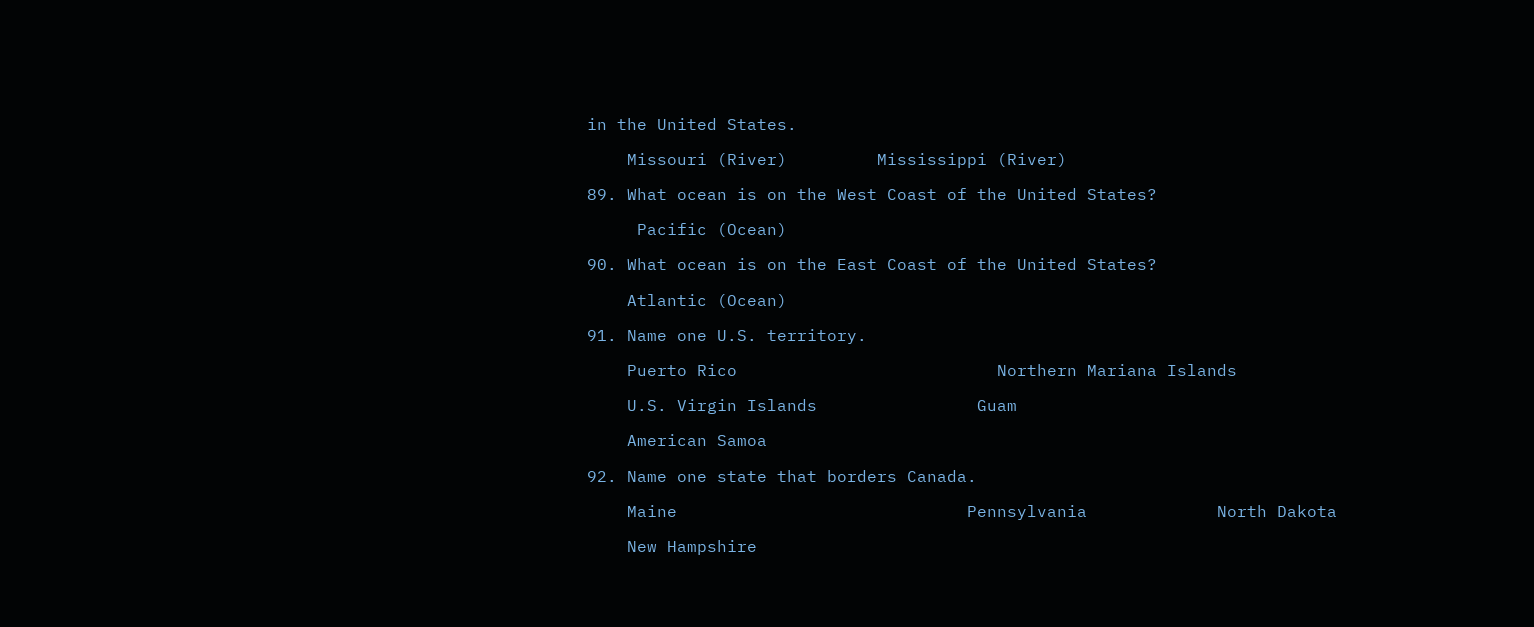in the United States.

    Missouri (River)         Mississippi (River)

89. What ocean is on the West Coast of the United States?

     Pacific (Ocean)

90. What ocean is on the East Coast of the United States?

    Atlantic (Ocean)

91. Name one U.S. territory.

    Puerto Rico                          Northern Mariana Islands

    U.S. Virgin Islands                Guam

    American Samoa

92. Name one state that borders Canada.

    Maine                             Pennsylvania             North Dakota

    New Hampshire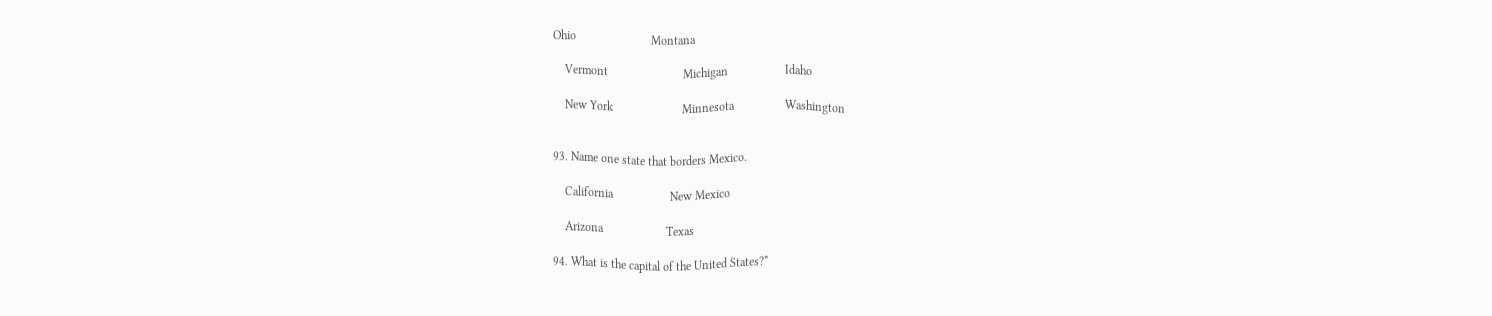Ohio                         Montana

    Vermont                         Michigan                   Idaho

    New York                       Minnesota                 Washington


93. Name one state that borders Mexico.

    California                   New Mexico

    Arizona                     Texas

94. What is the capital of the United States?*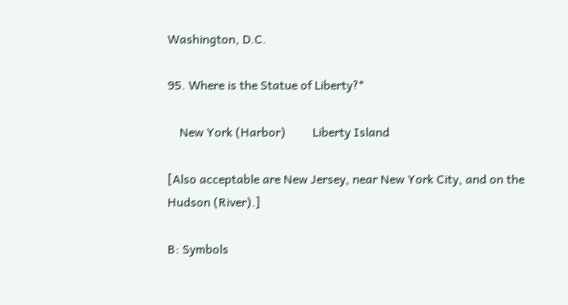Washington, D.C.

95. Where is the Statue of Liberty?*

    New York (Harbor)         Liberty Island

[Also acceptable are New Jersey, near New York City, and on the Hudson (River).]

B: Symbols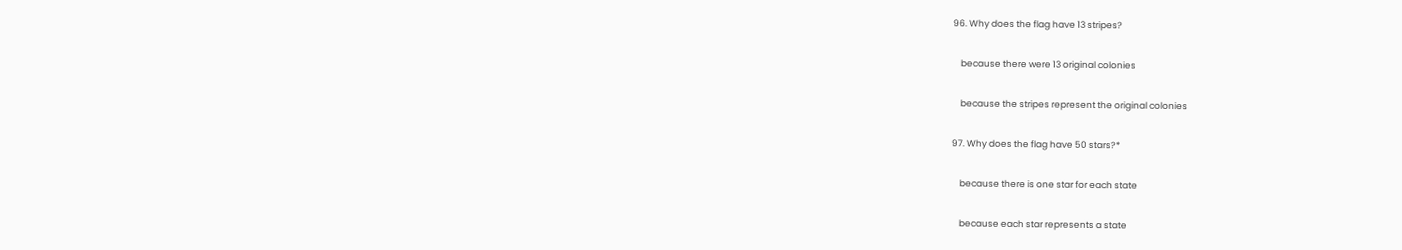96. Why does the flag have 13 stripes?

    because there were 13 original colonies

    because the stripes represent the original colonies

97. Why does the flag have 50 stars?*

    because there is one star for each state

    because each star represents a state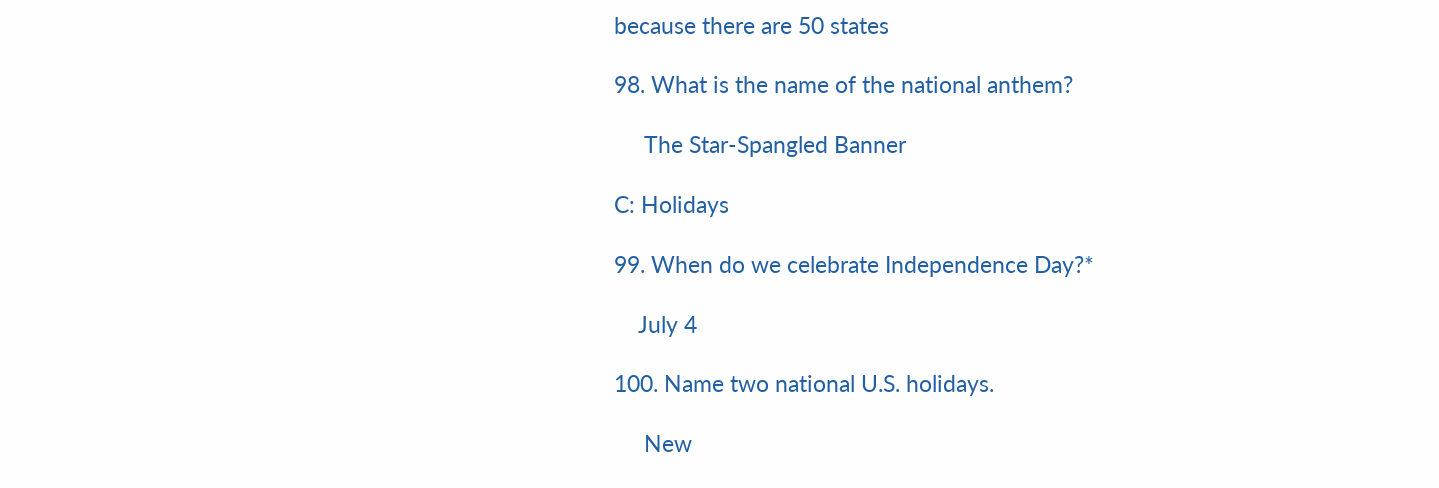because there are 50 states

98. What is the name of the national anthem?

     The Star-Spangled Banner

C: Holidays

99. When do we celebrate Independence Day?*

    July 4

100. Name two national U.S. holidays.

     New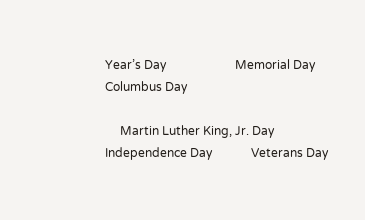Year’s Day                       Memorial Day                    Columbus Day

     Martin Luther King, Jr. Day        Independence Day             Veterans Day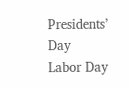Presidents’ Day                        Labor Day